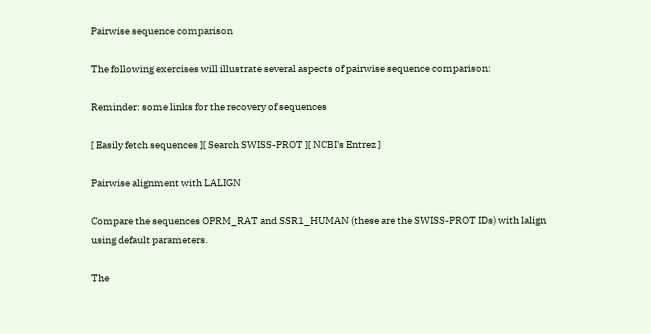Pairwise sequence comparison

The following exercises will illustrate several aspects of pairwise sequence comparison:

Reminder: some links for the recovery of sequences

[ Easily fetch sequences ][ Search SWISS-PROT ][ NCBI's Entrez ]

Pairwise alignment with LALIGN

Compare the sequences OPRM_RAT and SSR1_HUMAN (these are the SWISS-PROT IDs) with lalign using default parameters.

The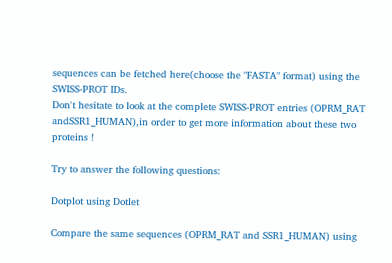sequences can be fetched here(choose the "FASTA" format) using the SWISS-PROT IDs.
Don't hesitate to look at the complete SWISS-PROT entries (OPRM_RAT andSSR1_HUMAN),in order to get more information about these two proteins !

Try to answer the following questions:

Dotplot using Dotlet

Compare the same sequences (OPRM_RAT and SSR1_HUMAN) using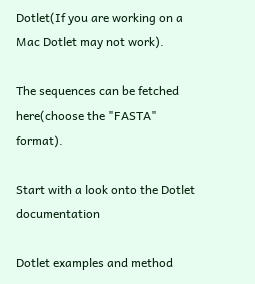Dotlet(If you are working on a Mac Dotlet may not work).

The sequences can be fetched here(choose the "FASTA" format).

Start with a look onto the Dotlet documentation

Dotlet examples and method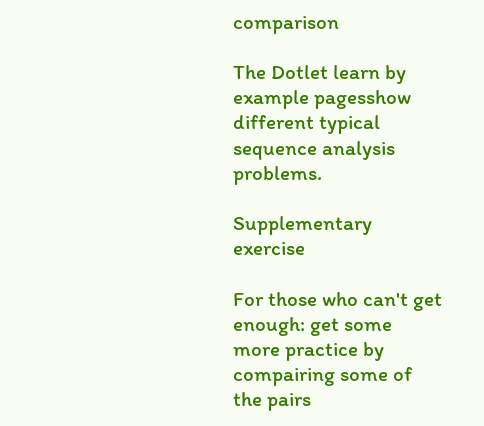comparison

The Dotlet learn by example pagesshow different typical sequence analysis problems.

Supplementary exercise

For those who can't get enough: get some more practice by compairing some of the pairs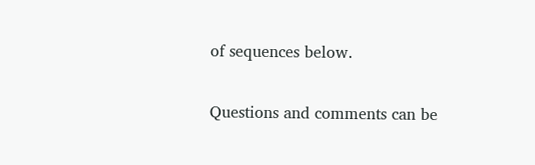of sequences below.

Questions and comments can be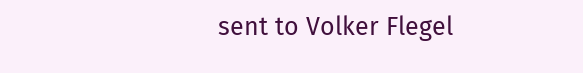sent to Volker Flegel